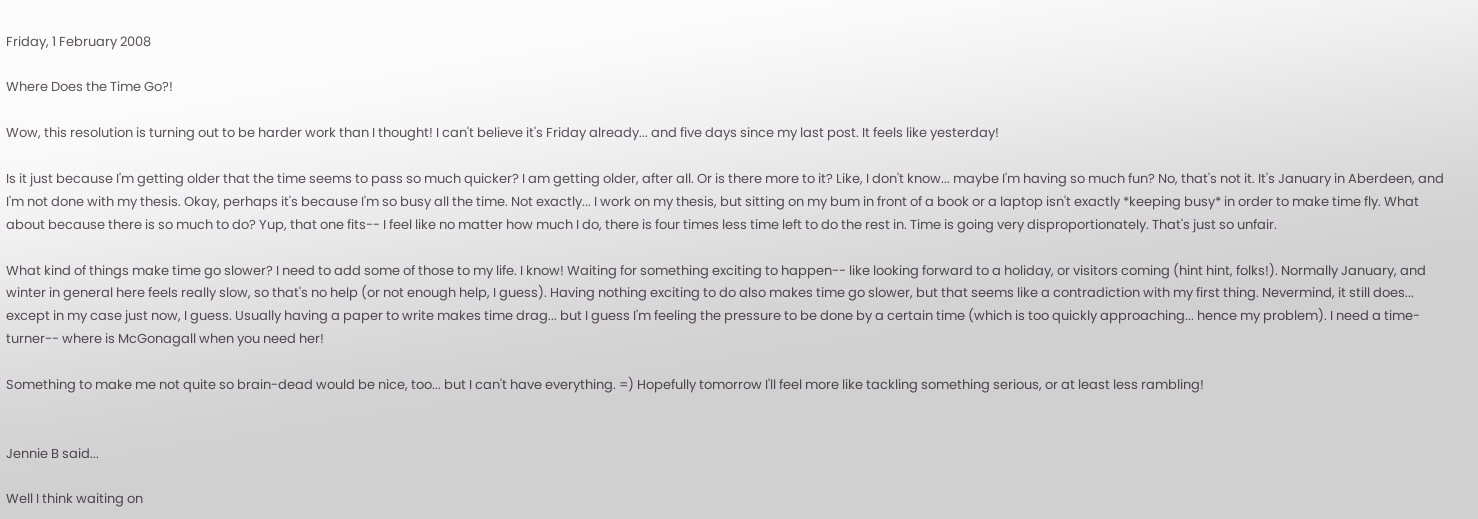Friday, 1 February 2008

Where Does the Time Go?!

Wow, this resolution is turning out to be harder work than I thought! I can't believe it's Friday already... and five days since my last post. It feels like yesterday!

Is it just because I'm getting older that the time seems to pass so much quicker? I am getting older, after all. Or is there more to it? Like, I don't know... maybe I'm having so much fun? No, that's not it. It's January in Aberdeen, and I'm not done with my thesis. Okay, perhaps it's because I'm so busy all the time. Not exactly... I work on my thesis, but sitting on my bum in front of a book or a laptop isn't exactly *keeping busy* in order to make time fly. What about because there is so much to do? Yup, that one fits-- I feel like no matter how much I do, there is four times less time left to do the rest in. Time is going very disproportionately. That's just so unfair.

What kind of things make time go slower? I need to add some of those to my life. I know! Waiting for something exciting to happen-- like looking forward to a holiday, or visitors coming (hint hint, folks!). Normally January, and winter in general here feels really slow, so that's no help (or not enough help, I guess). Having nothing exciting to do also makes time go slower, but that seems like a contradiction with my first thing. Nevermind, it still does... except in my case just now, I guess. Usually having a paper to write makes time drag... but I guess I'm feeling the pressure to be done by a certain time (which is too quickly approaching... hence my problem). I need a time-turner-- where is McGonagall when you need her!

Something to make me not quite so brain-dead would be nice, too... but I can't have everything. =) Hopefully tomorrow I'll feel more like tackling something serious, or at least less rambling!


Jennie B said...

Well I think waiting on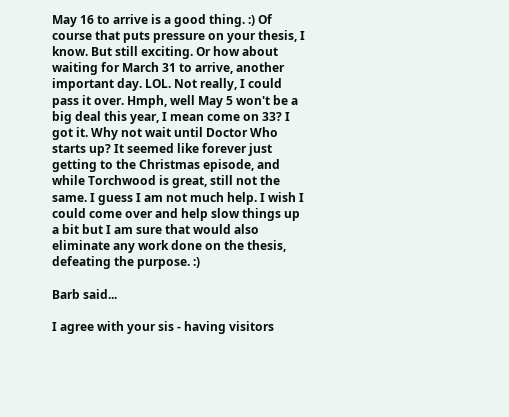May 16 to arrive is a good thing. :) Of course that puts pressure on your thesis, I know. But still exciting. Or how about waiting for March 31 to arrive, another important day. LOL. Not really, I could pass it over. Hmph, well May 5 won't be a big deal this year, I mean come on 33? I got it. Why not wait until Doctor Who starts up? It seemed like forever just getting to the Christmas episode, and while Torchwood is great, still not the same. I guess I am not much help. I wish I could come over and help slow things up a bit but I am sure that would also eliminate any work done on the thesis, defeating the purpose. :)

Barb said...

I agree with your sis - having visitors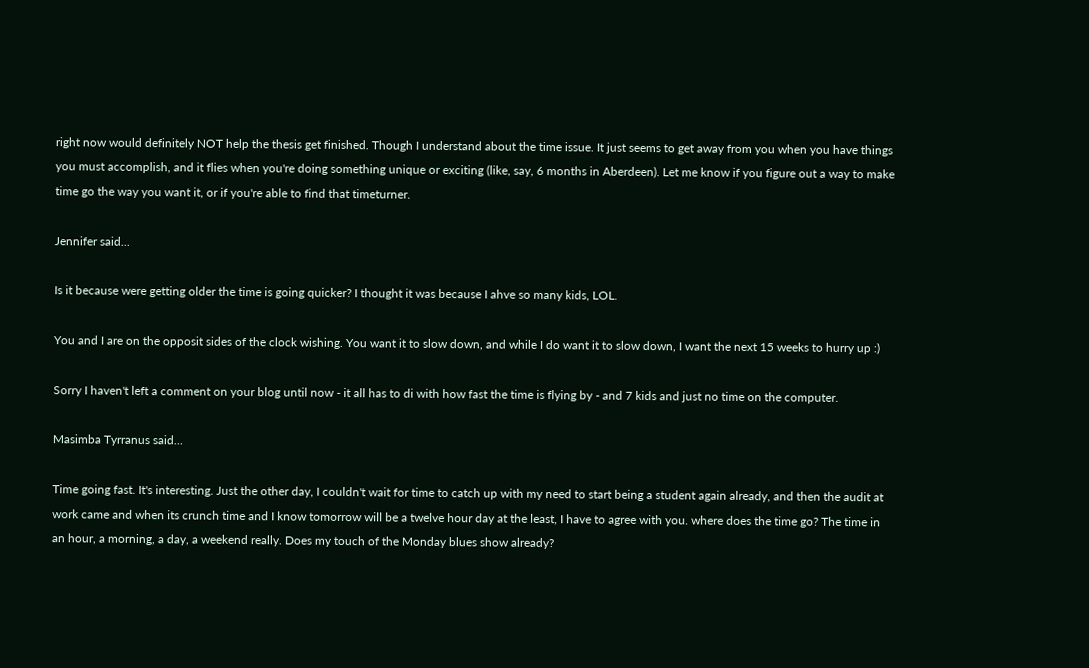right now would definitely NOT help the thesis get finished. Though I understand about the time issue. It just seems to get away from you when you have things you must accomplish, and it flies when you're doing something unique or exciting (like, say, 6 months in Aberdeen). Let me know if you figure out a way to make time go the way you want it, or if you're able to find that timeturner.

Jennifer said...

Is it because were getting older the time is going quicker? I thought it was because I ahve so many kids, LOL.

You and I are on the opposit sides of the clock wishing. You want it to slow down, and while I do want it to slow down, I want the next 15 weeks to hurry up :)

Sorry I haven't left a comment on your blog until now - it all has to di with how fast the time is flying by - and 7 kids and just no time on the computer.

Masimba Tyrranus said...

Time going fast. It's interesting. Just the other day, I couldn't wait for time to catch up with my need to start being a student again already, and then the audit at work came and when its crunch time and I know tomorrow will be a twelve hour day at the least, I have to agree with you. where does the time go? The time in an hour, a morning, a day, a weekend really. Does my touch of the Monday blues show already?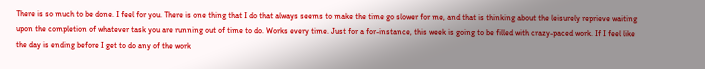There is so much to be done. I feel for you. There is one thing that I do that always seems to make the time go slower for me, and that is thinking about the leisurely reprieve waiting upon the completion of whatever task you are running out of time to do. Works every time. Just for a for-instance, this week is going to be filled with crazy-paced work. If I feel like the day is ending before I get to do any of the work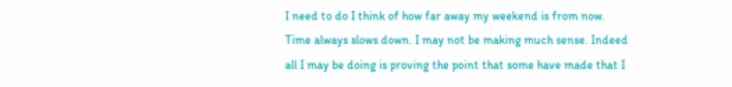I need to do I think of how far away my weekend is from now. Time always slows down. I may not be making much sense. Indeed all I may be doing is proving the point that some have made that I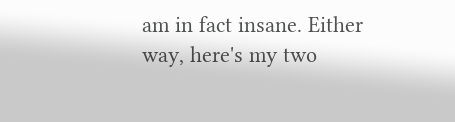am in fact insane. Either way, here's my two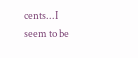cents...I seem to be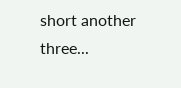short another three...